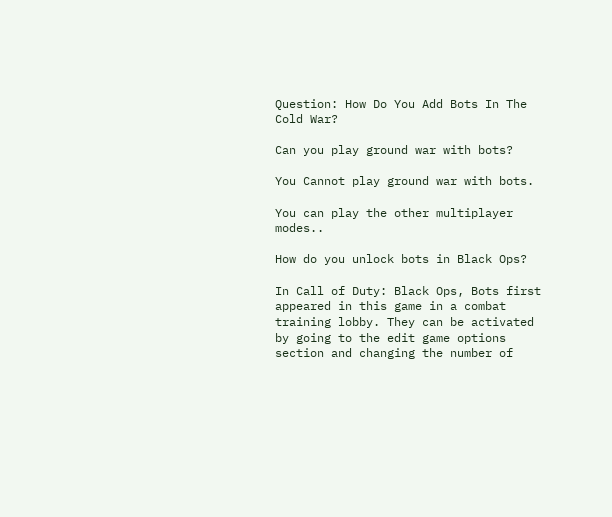Question: How Do You Add Bots In The Cold War?

Can you play ground war with bots?

You Cannot play ground war with bots.

You can play the other multiplayer modes..

How do you unlock bots in Black Ops?

In Call of Duty: Black Ops, Bots first appeared in this game in a combat training lobby. They can be activated by going to the edit game options section and changing the number of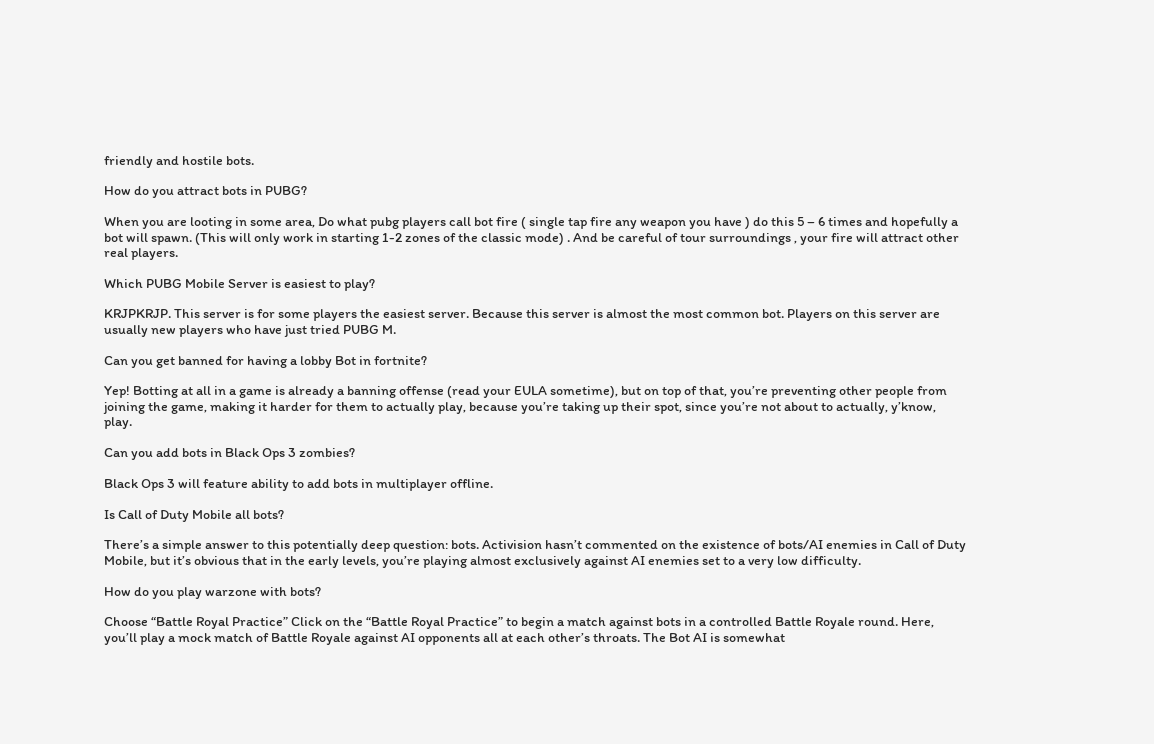friendly and hostile bots.

How do you attract bots in PUBG?

When you are looting in some area, Do what pubg players call bot fire ( single tap fire any weapon you have ) do this 5 – 6 times and hopefully a bot will spawn. (This will only work in starting 1-2 zones of the classic mode) . And be careful of tour surroundings , your fire will attract other real players.

Which PUBG Mobile Server is easiest to play?

KRJPKRJP. This server is for some players the easiest server. Because this server is almost the most common bot. Players on this server are usually new players who have just tried PUBG M.

Can you get banned for having a lobby Bot in fortnite?

Yep! Botting at all in a game is already a banning offense (read your EULA sometime), but on top of that, you’re preventing other people from joining the game, making it harder for them to actually play, because you’re taking up their spot, since you’re not about to actually, y’know, play.

Can you add bots in Black Ops 3 zombies?

Black Ops 3 will feature ability to add bots in multiplayer offline.

Is Call of Duty Mobile all bots?

There’s a simple answer to this potentially deep question: bots. Activision hasn’t commented on the existence of bots/AI enemies in Call of Duty Mobile, but it’s obvious that in the early levels, you’re playing almost exclusively against AI enemies set to a very low difficulty.

How do you play warzone with bots?

Choose “Battle Royal Practice” Click on the “Battle Royal Practice” to begin a match against bots in a controlled Battle Royale round. Here, you’ll play a mock match of Battle Royale against AI opponents all at each other’s throats. The Bot AI is somewhat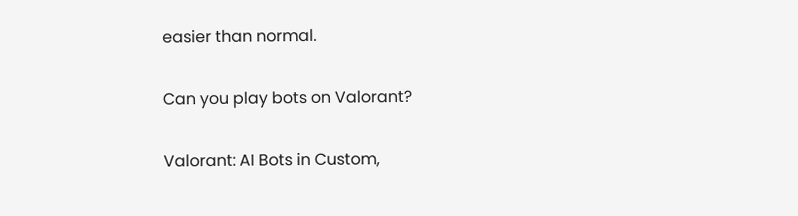easier than normal.

Can you play bots on Valorant?

Valorant: AI Bots in Custom,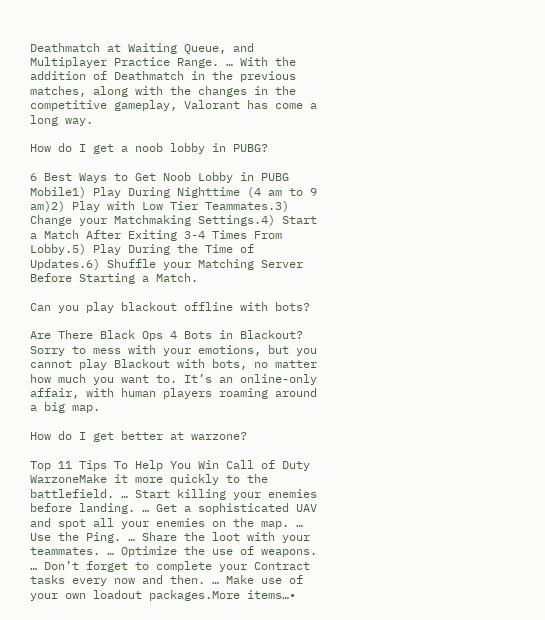Deathmatch at Waiting Queue, and Multiplayer Practice Range. … With the addition of Deathmatch in the previous matches, along with the changes in the competitive gameplay, Valorant has come a long way.

How do I get a noob lobby in PUBG?

6 Best Ways to Get Noob Lobby in PUBG Mobile1) Play During Nighttime (4 am to 9 am)2) Play with Low Tier Teammates.3) Change your Matchmaking Settings.4) Start a Match After Exiting 3-4 Times From Lobby.5) Play During the Time of Updates.6) Shuffle your Matching Server Before Starting a Match.

Can you play blackout offline with bots?

Are There Black Ops 4 Bots in Blackout? Sorry to mess with your emotions, but you cannot play Blackout with bots, no matter how much you want to. It’s an online-only affair, with human players roaming around a big map.

How do I get better at warzone?

Top 11 Tips To Help You Win Call of Duty WarzoneMake it more quickly to the battlefield. … Start killing your enemies before landing. … Get a sophisticated UAV and spot all your enemies on the map. … Use the Ping. … Share the loot with your teammates. … Optimize the use of weapons. … Don’t forget to complete your Contract tasks every now and then. … Make use of your own loadout packages.More items…•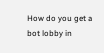How do you get a bot lobby in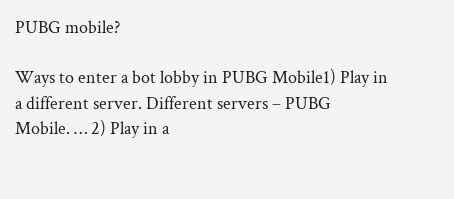PUBG mobile?

Ways to enter a bot lobby in PUBG Mobile1) Play in a different server. Different servers – PUBG Mobile. … 2) Play in a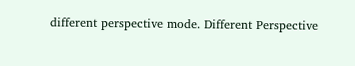different perspective mode. Different Perspective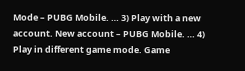Mode – PUBG Mobile. … 3) Play with a new account. New account – PUBG Mobile. … 4) Play in different game mode. Game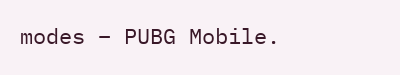modes – PUBG Mobile.